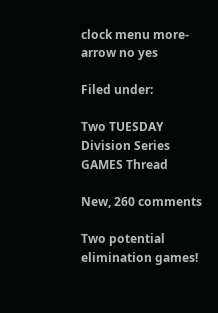clock menu more-arrow no yes

Filed under:

Two TUESDAY Division Series GAMES Thread

New, 260 comments

Two potential elimination games!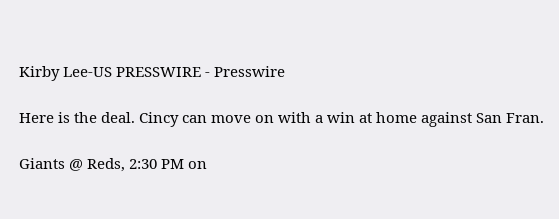Kirby Lee-US PRESSWIRE - Presswire

Here is the deal. Cincy can move on with a win at home against San Fran.

Giants @ Reds, 2:30 PM on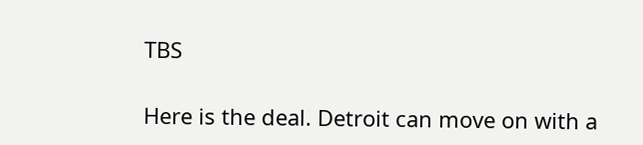TBS

Here is the deal. Detroit can move on with a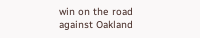win on the road against Oakland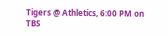Tigers @ Athletics, 6:00 PM on TBS